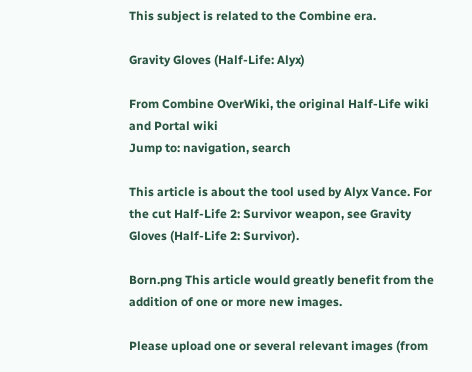This subject is related to the Combine era.

Gravity Gloves (Half-Life: Alyx)

From Combine OverWiki, the original Half-Life wiki and Portal wiki
Jump to: navigation, search

This article is about the tool used by Alyx Vance. For the cut Half-Life 2: Survivor weapon, see Gravity Gloves (Half-Life 2: Survivor).

Born.png This article would greatly benefit from the addition of one or more new images.

Please upload one or several relevant images (from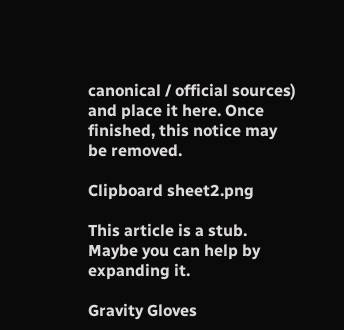canonical / official sources) and place it here. Once finished, this notice may be removed.

Clipboard sheet2.png

This article is a stub. Maybe you can help by expanding it.

Gravity Gloves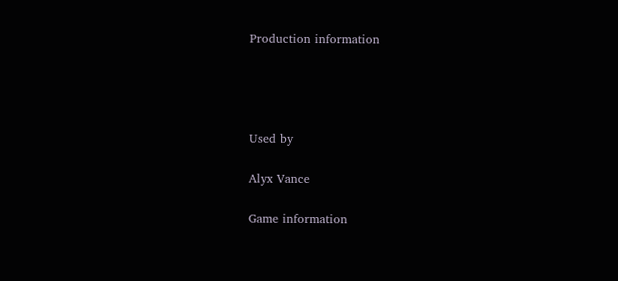Production information




Used by

Alyx Vance

Game information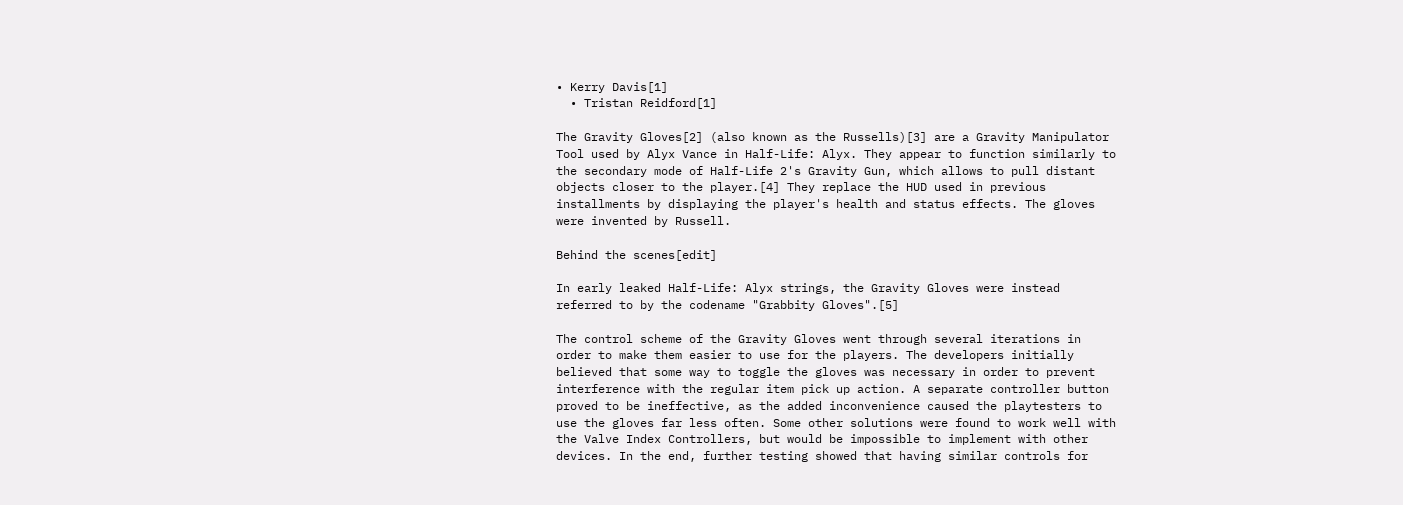• Kerry Davis[1]
  • Tristan Reidford[1]

The Gravity Gloves[2] (also known as the Russells)[3] are a Gravity Manipulator Tool used by Alyx Vance in Half-Life: Alyx. They appear to function similarly to the secondary mode of Half-Life 2's Gravity Gun, which allows to pull distant objects closer to the player.[4] They replace the HUD used in previous installments by displaying the player's health and status effects. The gloves were invented by Russell.

Behind the scenes[edit]

In early leaked Half-Life: Alyx strings, the Gravity Gloves were instead referred to by the codename "Grabbity Gloves".[5]

The control scheme of the Gravity Gloves went through several iterations in order to make them easier to use for the players. The developers initially believed that some way to toggle the gloves was necessary in order to prevent interference with the regular item pick up action. A separate controller button proved to be ineffective, as the added inconvenience caused the playtesters to use the gloves far less often. Some other solutions were found to work well with the Valve Index Controllers, but would be impossible to implement with other devices. In the end, further testing showed that having similar controls for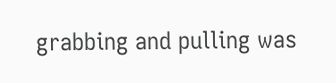grabbing and pulling was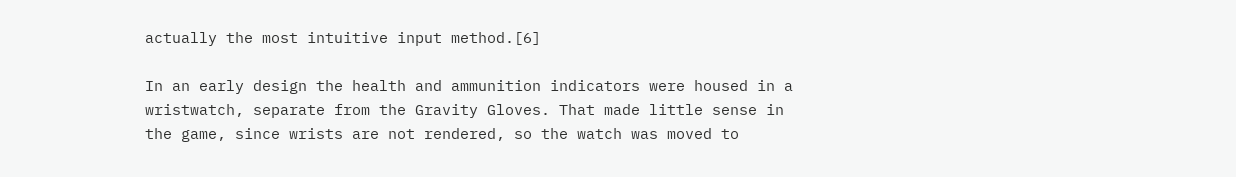actually the most intuitive input method.[6]

In an early design the health and ammunition indicators were housed in a wristwatch, separate from the Gravity Gloves. That made little sense in the game, since wrists are not rendered, so the watch was moved to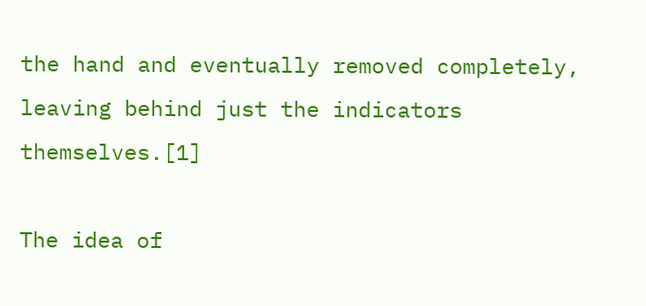the hand and eventually removed completely, leaving behind just the indicators themselves.[1]

The idea of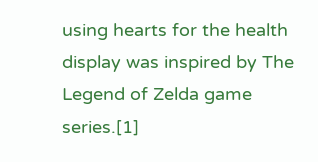using hearts for the health display was inspired by The Legend of Zelda game series.[1]